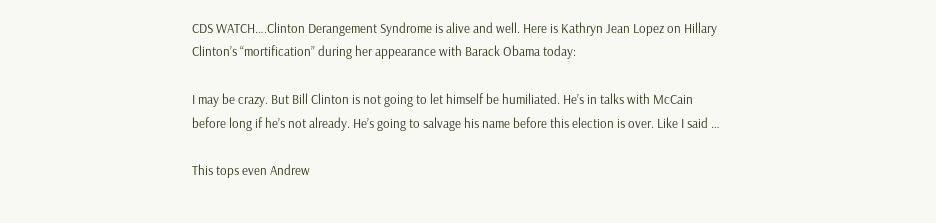CDS WATCH….Clinton Derangement Syndrome is alive and well. Here is Kathryn Jean Lopez on Hillary Clinton’s “mortification” during her appearance with Barack Obama today:

I may be crazy. But Bill Clinton is not going to let himself be humiliated. He’s in talks with McCain before long if he’s not already. He’s going to salvage his name before this election is over. Like I said …

This tops even Andrew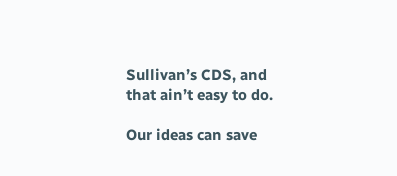Sullivan’s CDS, and that ain’t easy to do.

Our ideas can save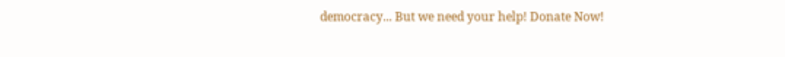democracy... But we need your help! Donate Now!